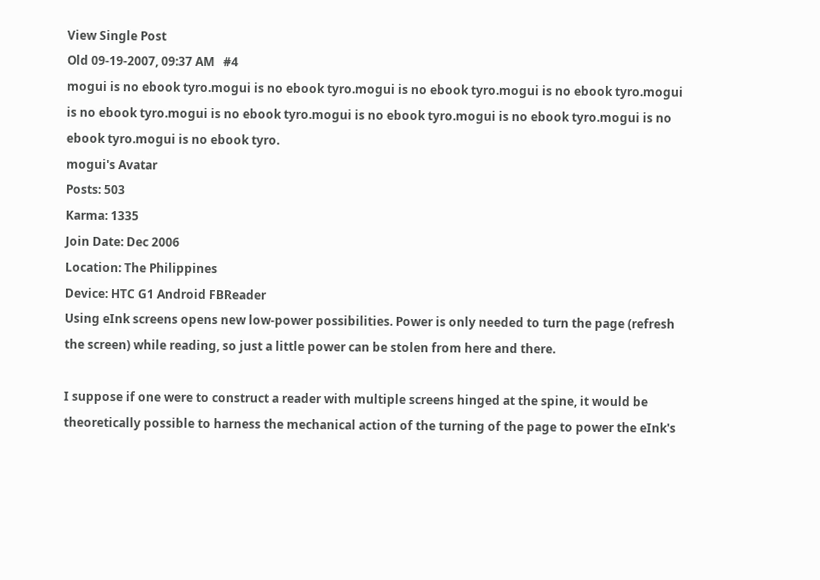View Single Post
Old 09-19-2007, 09:37 AM   #4
mogui is no ebook tyro.mogui is no ebook tyro.mogui is no ebook tyro.mogui is no ebook tyro.mogui is no ebook tyro.mogui is no ebook tyro.mogui is no ebook tyro.mogui is no ebook tyro.mogui is no ebook tyro.mogui is no ebook tyro.
mogui's Avatar
Posts: 503
Karma: 1335
Join Date: Dec 2006
Location: The Philippines
Device: HTC G1 Android FBReader
Using eInk screens opens new low-power possibilities. Power is only needed to turn the page (refresh the screen) while reading, so just a little power can be stolen from here and there.

I suppose if one were to construct a reader with multiple screens hinged at the spine, it would be theoretically possible to harness the mechanical action of the turning of the page to power the eInk's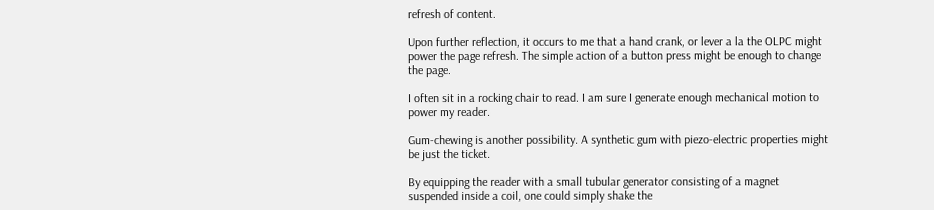refresh of content.

Upon further reflection, it occurs to me that a hand crank, or lever a la the OLPC might power the page refresh. The simple action of a button press might be enough to change the page.

I often sit in a rocking chair to read. I am sure I generate enough mechanical motion to power my reader.

Gum-chewing is another possibility. A synthetic gum with piezo-electric properties might be just the ticket.

By equipping the reader with a small tubular generator consisting of a magnet suspended inside a coil, one could simply shake the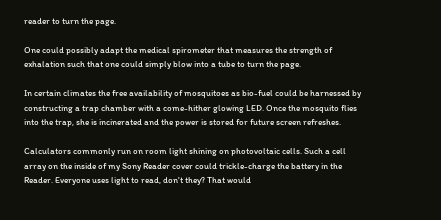reader to turn the page.

One could possibly adapt the medical spirometer that measures the strength of exhalation such that one could simply blow into a tube to turn the page.

In certain climates the free availability of mosquitoes as bio-fuel could be harnessed by constructing a trap chamber with a come-hither glowing LED. Once the mosquito flies into the trap, she is incinerated and the power is stored for future screen refreshes.

Calculators commonly run on room light shining on photovoltaic cells. Such a cell array on the inside of my Sony Reader cover could trickle-charge the battery in the Reader. Everyone uses light to read, don't they? That would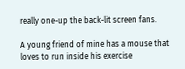really one-up the back-lit screen fans.

A young friend of mine has a mouse that loves to run inside his exercise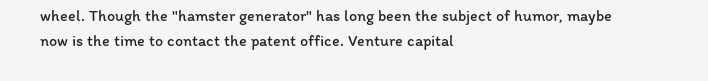wheel. Though the "hamster generator" has long been the subject of humor, maybe now is the time to contact the patent office. Venture capital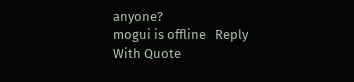anyone?
mogui is offline   Reply With Quote